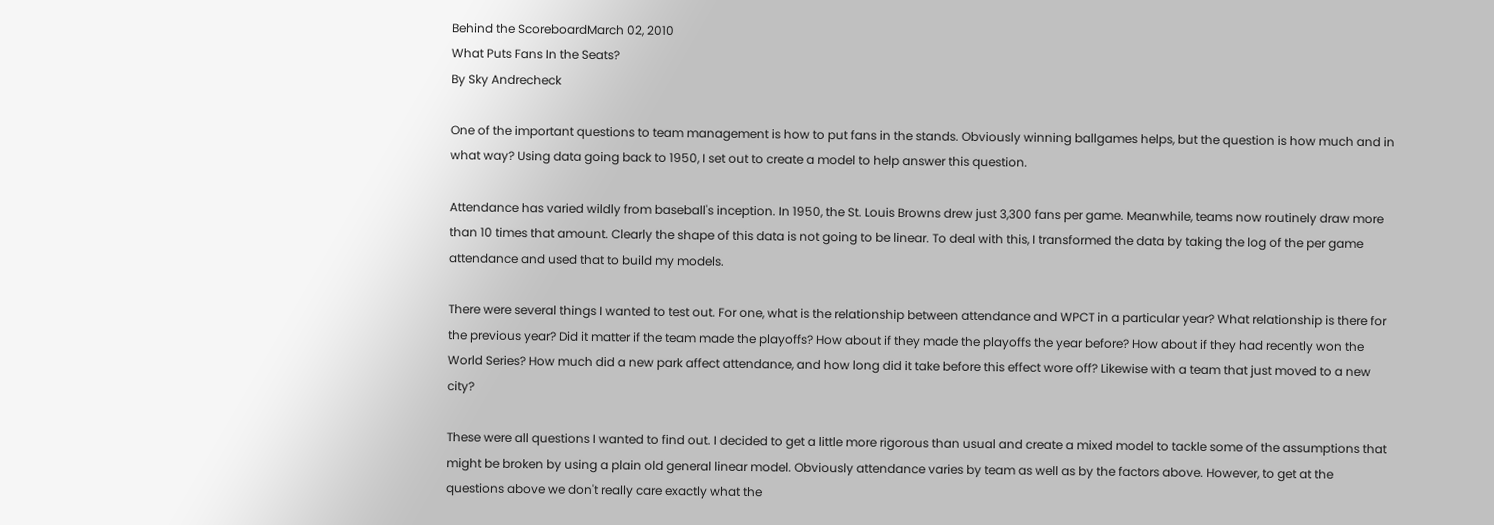Behind the ScoreboardMarch 02, 2010
What Puts Fans In the Seats?
By Sky Andrecheck

One of the important questions to team management is how to put fans in the stands. Obviously winning ballgames helps, but the question is how much and in what way? Using data going back to 1950, I set out to create a model to help answer this question.

Attendance has varied wildly from baseball's inception. In 1950, the St. Louis Browns drew just 3,300 fans per game. Meanwhile, teams now routinely draw more than 10 times that amount. Clearly the shape of this data is not going to be linear. To deal with this, I transformed the data by taking the log of the per game attendance and used that to build my models.

There were several things I wanted to test out. For one, what is the relationship between attendance and WPCT in a particular year? What relationship is there for the previous year? Did it matter if the team made the playoffs? How about if they made the playoffs the year before? How about if they had recently won the World Series? How much did a new park affect attendance, and how long did it take before this effect wore off? Likewise with a team that just moved to a new city?

These were all questions I wanted to find out. I decided to get a little more rigorous than usual and create a mixed model to tackle some of the assumptions that might be broken by using a plain old general linear model. Obviously attendance varies by team as well as by the factors above. However, to get at the questions above we don't really care exactly what the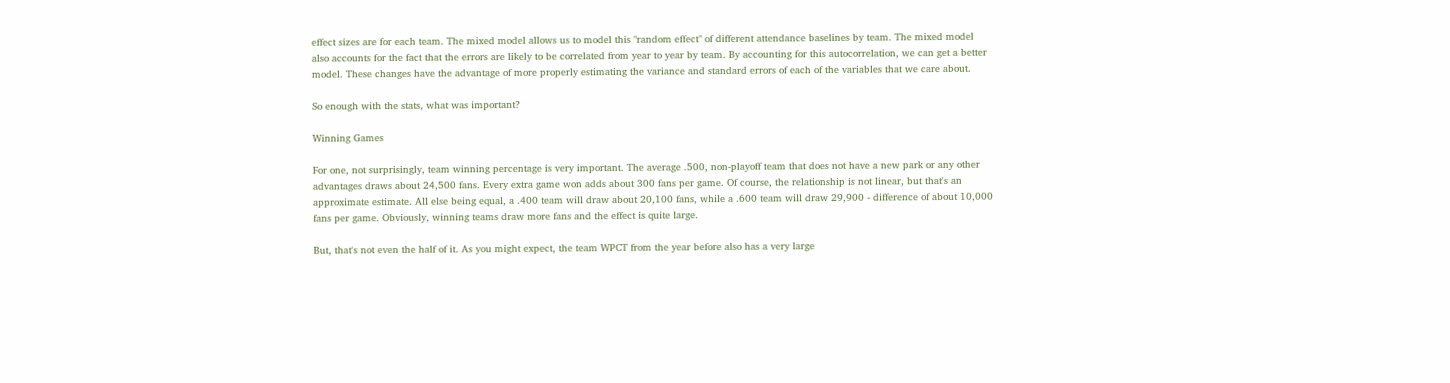effect sizes are for each team. The mixed model allows us to model this "random effect" of different attendance baselines by team. The mixed model also accounts for the fact that the errors are likely to be correlated from year to year by team. By accounting for this autocorrelation, we can get a better model. These changes have the advantage of more properly estimating the variance and standard errors of each of the variables that we care about.

So enough with the stats, what was important?

Winning Games

For one, not surprisingly, team winning percentage is very important. The average .500, non-playoff team that does not have a new park or any other advantages draws about 24,500 fans. Every extra game won adds about 300 fans per game. Of course, the relationship is not linear, but that's an approximate estimate. All else being equal, a .400 team will draw about 20,100 fans, while a .600 team will draw 29,900 - difference of about 10,000 fans per game. Obviously, winning teams draw more fans and the effect is quite large.

But, that's not even the half of it. As you might expect, the team WPCT from the year before also has a very large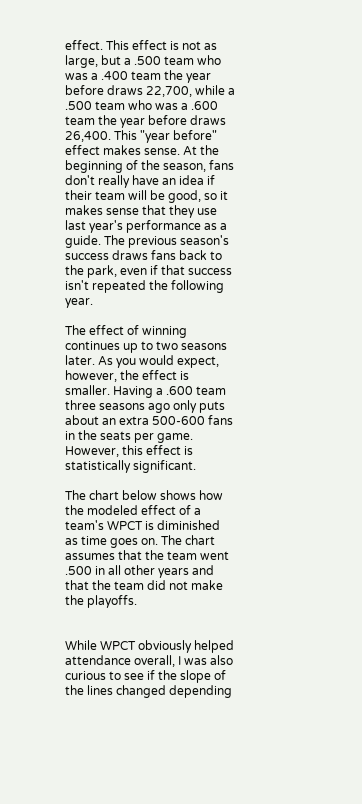effect. This effect is not as large, but a .500 team who was a .400 team the year before draws 22,700, while a .500 team who was a .600 team the year before draws 26,400. This "year before" effect makes sense. At the beginning of the season, fans don't really have an idea if their team will be good, so it makes sense that they use last year's performance as a guide. The previous season's success draws fans back to the park, even if that success isn't repeated the following year.

The effect of winning continues up to two seasons later. As you would expect, however, the effect is smaller. Having a .600 team three seasons ago only puts about an extra 500-600 fans in the seats per game. However, this effect is statistically significant.

The chart below shows how the modeled effect of a team's WPCT is diminished as time goes on. The chart assumes that the team went .500 in all other years and that the team did not make the playoffs.


While WPCT obviously helped attendance overall, I was also curious to see if the slope of the lines changed depending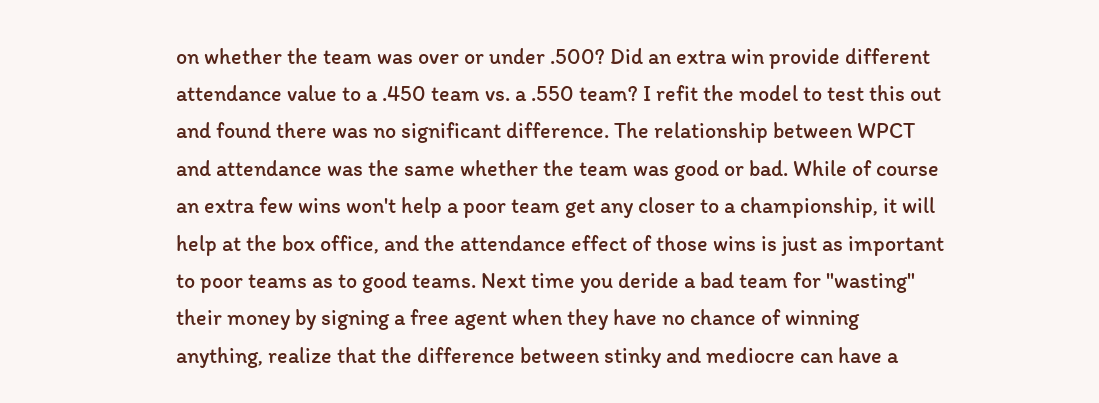on whether the team was over or under .500? Did an extra win provide different attendance value to a .450 team vs. a .550 team? I refit the model to test this out and found there was no significant difference. The relationship between WPCT and attendance was the same whether the team was good or bad. While of course an extra few wins won't help a poor team get any closer to a championship, it will help at the box office, and the attendance effect of those wins is just as important to poor teams as to good teams. Next time you deride a bad team for "wasting" their money by signing a free agent when they have no chance of winning anything, realize that the difference between stinky and mediocre can have a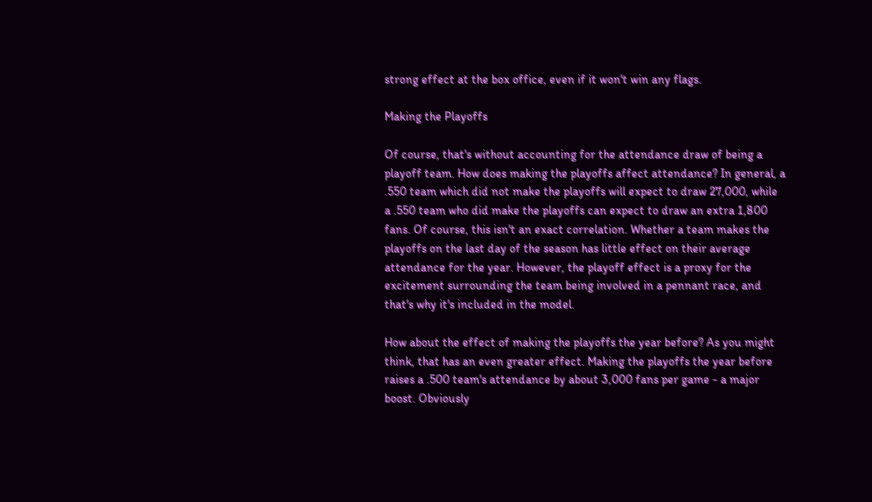strong effect at the box office, even if it won't win any flags.

Making the Playoffs

Of course, that's without accounting for the attendance draw of being a playoff team. How does making the playoffs affect attendance? In general, a .550 team which did not make the playoffs will expect to draw 27,000, while a .550 team who did make the playoffs can expect to draw an extra 1,800 fans. Of course, this isn't an exact correlation. Whether a team makes the playoffs on the last day of the season has little effect on their average attendance for the year. However, the playoff effect is a proxy for the excitement surrounding the team being involved in a pennant race, and that's why it's included in the model.

How about the effect of making the playoffs the year before? As you might think, that has an even greater effect. Making the playoffs the year before raises a .500 team's attendance by about 3,000 fans per game - a major boost. Obviously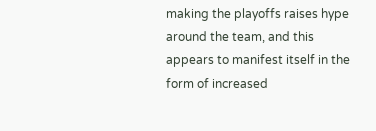making the playoffs raises hype around the team, and this appears to manifest itself in the form of increased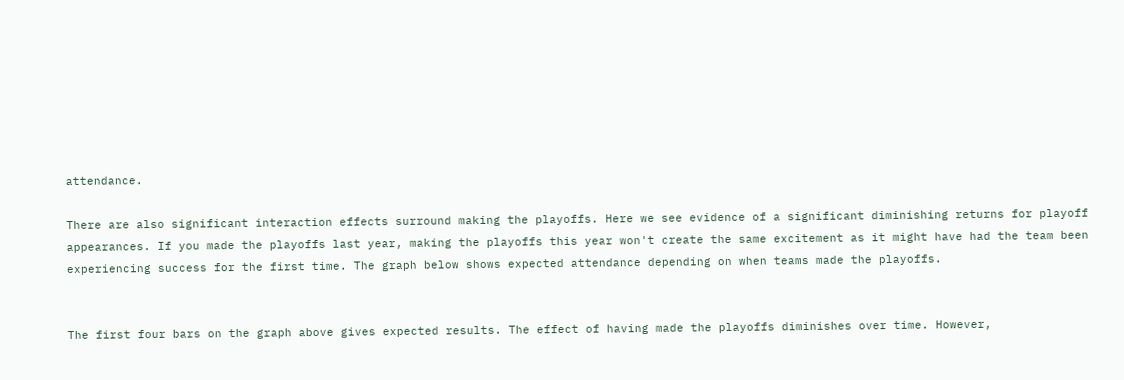attendance.

There are also significant interaction effects surround making the playoffs. Here we see evidence of a significant diminishing returns for playoff appearances. If you made the playoffs last year, making the playoffs this year won't create the same excitement as it might have had the team been experiencing success for the first time. The graph below shows expected attendance depending on when teams made the playoffs.


The first four bars on the graph above gives expected results. The effect of having made the playoffs diminishes over time. However,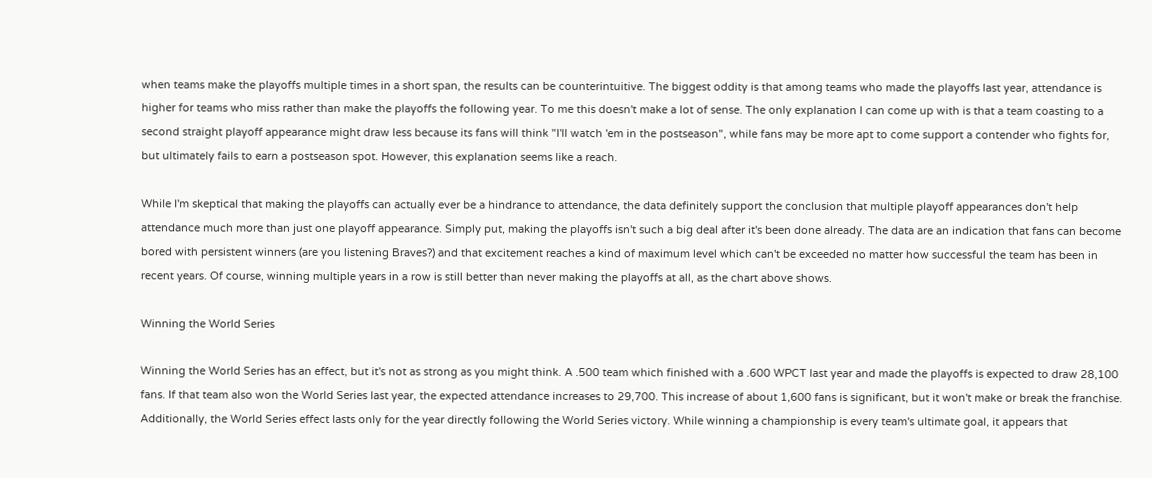when teams make the playoffs multiple times in a short span, the results can be counterintuitive. The biggest oddity is that among teams who made the playoffs last year, attendance is higher for teams who miss rather than make the playoffs the following year. To me this doesn't make a lot of sense. The only explanation I can come up with is that a team coasting to a second straight playoff appearance might draw less because its fans will think "I'll watch 'em in the postseason", while fans may be more apt to come support a contender who fights for, but ultimately fails to earn a postseason spot. However, this explanation seems like a reach.

While I'm skeptical that making the playoffs can actually ever be a hindrance to attendance, the data definitely support the conclusion that multiple playoff appearances don't help attendance much more than just one playoff appearance. Simply put, making the playoffs isn't such a big deal after it's been done already. The data are an indication that fans can become bored with persistent winners (are you listening Braves?) and that excitement reaches a kind of maximum level which can't be exceeded no matter how successful the team has been in recent years. Of course, winning multiple years in a row is still better than never making the playoffs at all, as the chart above shows.

Winning the World Series

Winning the World Series has an effect, but it's not as strong as you might think. A .500 team which finished with a .600 WPCT last year and made the playoffs is expected to draw 28,100 fans. If that team also won the World Series last year, the expected attendance increases to 29,700. This increase of about 1,600 fans is significant, but it won't make or break the franchise. Additionally, the World Series effect lasts only for the year directly following the World Series victory. While winning a championship is every team's ultimate goal, it appears that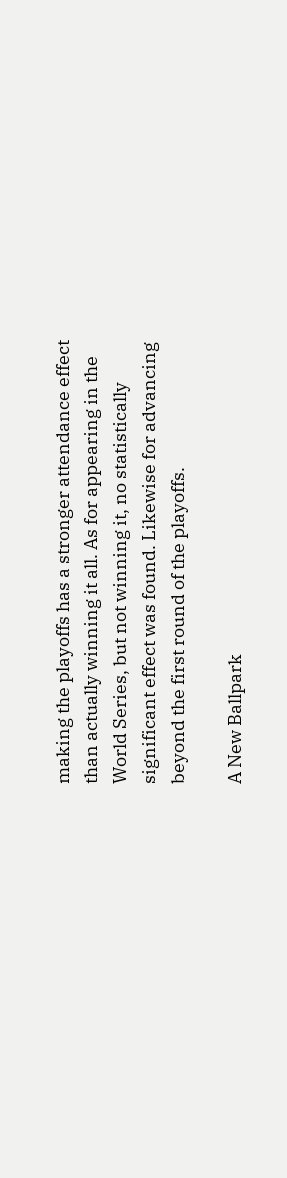making the playoffs has a stronger attendance effect than actually winning it all. As for appearing in the World Series, but not winning it, no statistically significant effect was found. Likewise for advancing beyond the first round of the playoffs.

A New Ballpark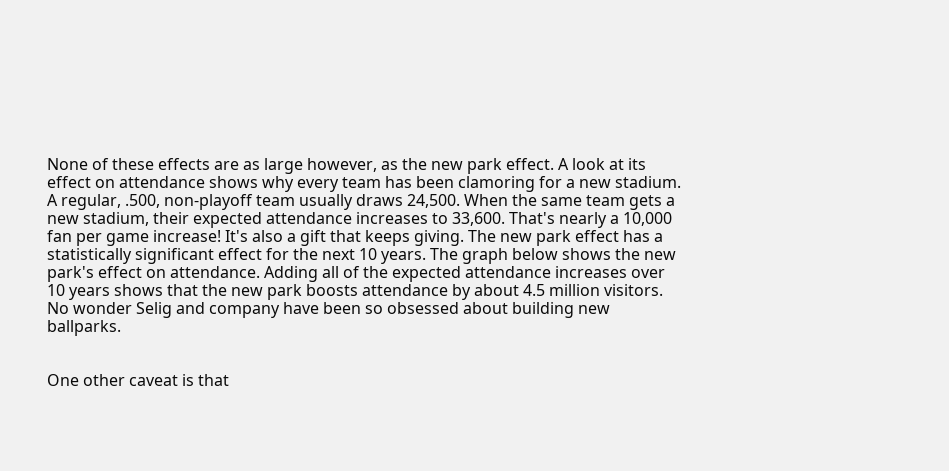None of these effects are as large however, as the new park effect. A look at its effect on attendance shows why every team has been clamoring for a new stadium. A regular, .500, non-playoff team usually draws 24,500. When the same team gets a new stadium, their expected attendance increases to 33,600. That's nearly a 10,000 fan per game increase! It's also a gift that keeps giving. The new park effect has a statistically significant effect for the next 10 years. The graph below shows the new park's effect on attendance. Adding all of the expected attendance increases over 10 years shows that the new park boosts attendance by about 4.5 million visitors. No wonder Selig and company have been so obsessed about building new ballparks.


One other caveat is that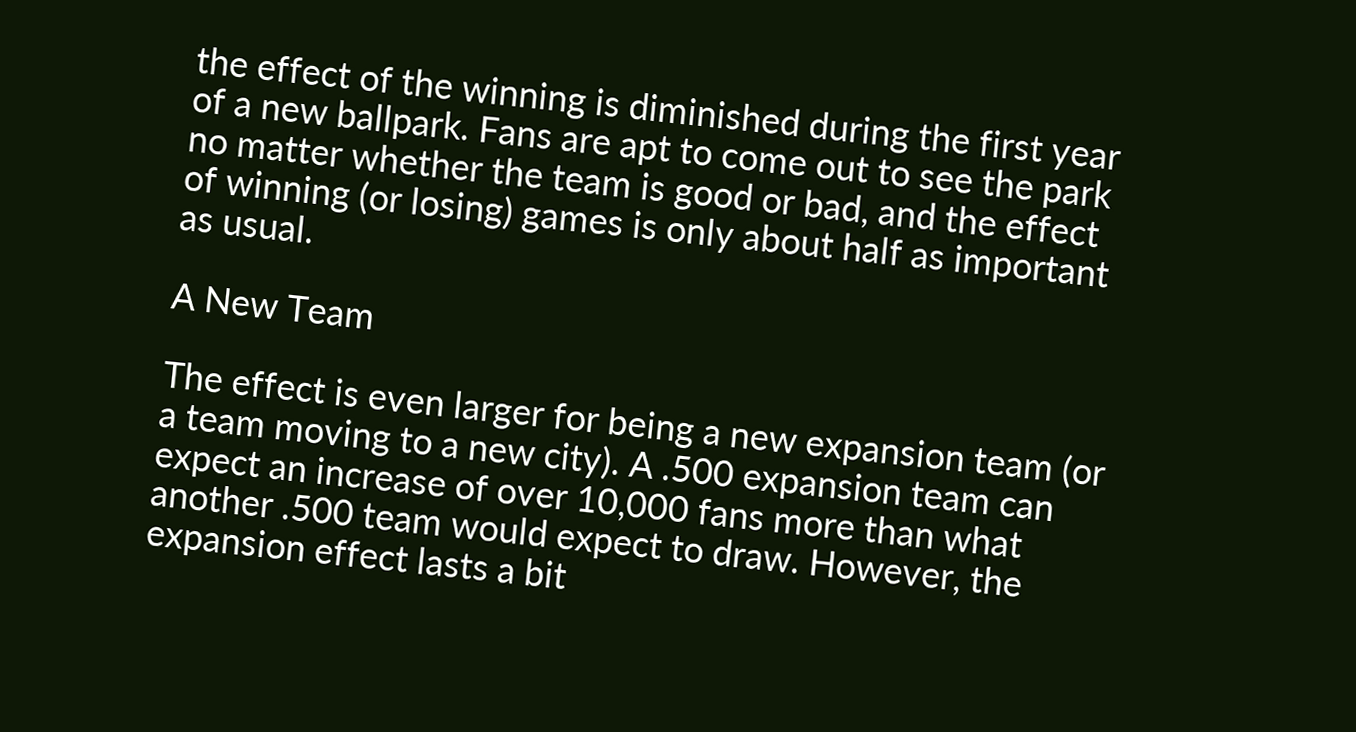the effect of the winning is diminished during the first year of a new ballpark. Fans are apt to come out to see the park no matter whether the team is good or bad, and the effect of winning (or losing) games is only about half as important as usual.

A New Team

The effect is even larger for being a new expansion team (or a team moving to a new city). A .500 expansion team can expect an increase of over 10,000 fans more than what another .500 team would expect to draw. However, the expansion effect lasts a bit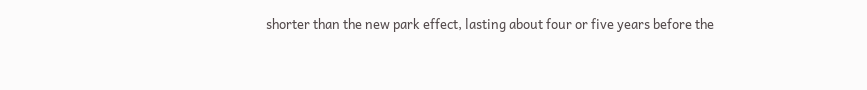shorter than the new park effect, lasting about four or five years before the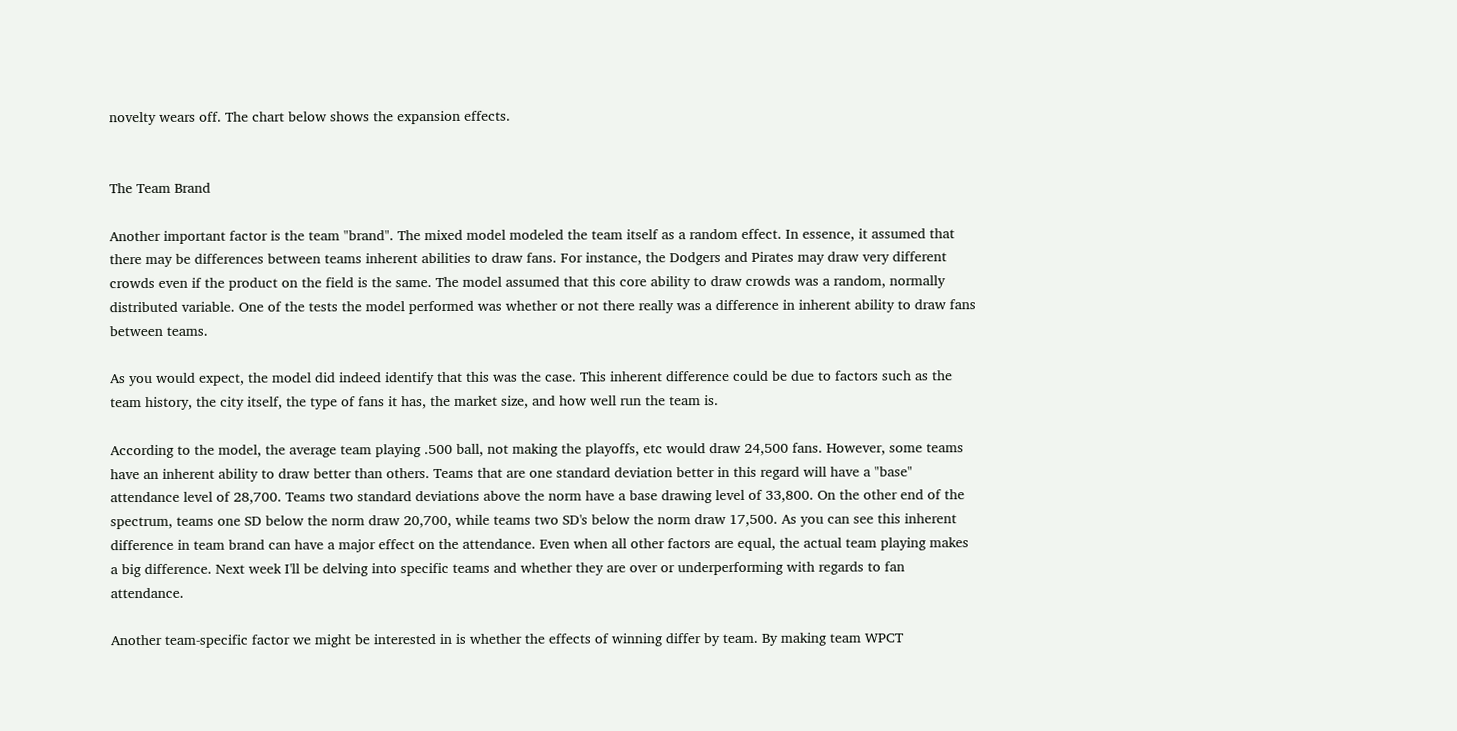novelty wears off. The chart below shows the expansion effects.


The Team Brand

Another important factor is the team "brand". The mixed model modeled the team itself as a random effect. In essence, it assumed that there may be differences between teams inherent abilities to draw fans. For instance, the Dodgers and Pirates may draw very different crowds even if the product on the field is the same. The model assumed that this core ability to draw crowds was a random, normally distributed variable. One of the tests the model performed was whether or not there really was a difference in inherent ability to draw fans between teams.

As you would expect, the model did indeed identify that this was the case. This inherent difference could be due to factors such as the team history, the city itself, the type of fans it has, the market size, and how well run the team is.

According to the model, the average team playing .500 ball, not making the playoffs, etc would draw 24,500 fans. However, some teams have an inherent ability to draw better than others. Teams that are one standard deviation better in this regard will have a "base" attendance level of 28,700. Teams two standard deviations above the norm have a base drawing level of 33,800. On the other end of the spectrum, teams one SD below the norm draw 20,700, while teams two SD's below the norm draw 17,500. As you can see this inherent difference in team brand can have a major effect on the attendance. Even when all other factors are equal, the actual team playing makes a big difference. Next week I'll be delving into specific teams and whether they are over or underperforming with regards to fan attendance.

Another team-specific factor we might be interested in is whether the effects of winning differ by team. By making team WPCT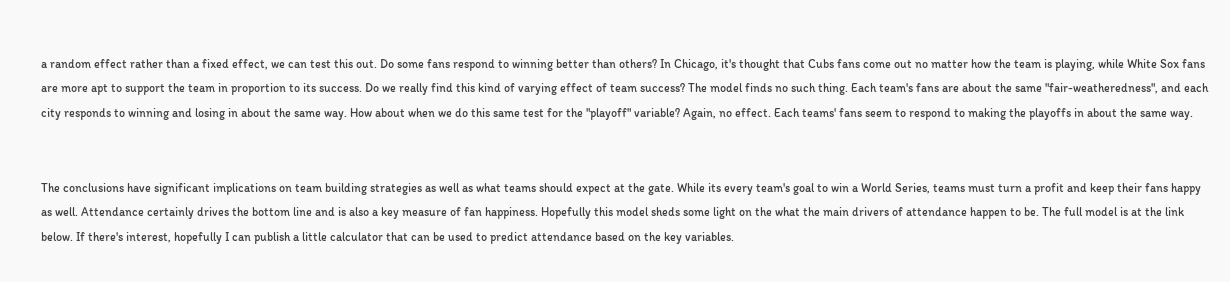a random effect rather than a fixed effect, we can test this out. Do some fans respond to winning better than others? In Chicago, it's thought that Cubs fans come out no matter how the team is playing, while White Sox fans are more apt to support the team in proportion to its success. Do we really find this kind of varying effect of team success? The model finds no such thing. Each team's fans are about the same "fair-weatheredness", and each city responds to winning and losing in about the same way. How about when we do this same test for the "playoff" variable? Again, no effect. Each teams' fans seem to respond to making the playoffs in about the same way.


The conclusions have significant implications on team building strategies as well as what teams should expect at the gate. While its every team's goal to win a World Series, teams must turn a profit and keep their fans happy as well. Attendance certainly drives the bottom line and is also a key measure of fan happiness. Hopefully this model sheds some light on the what the main drivers of attendance happen to be. The full model is at the link below. If there's interest, hopefully I can publish a little calculator that can be used to predict attendance based on the key variables.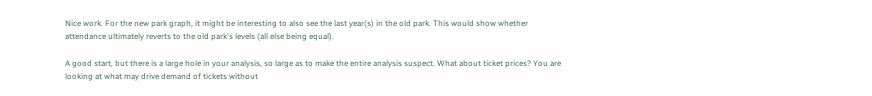Nice work. For the new park graph, it might be interesting to also see the last year(s) in the old park. This would show whether attendance ultimately reverts to the old park's levels (all else being equal).

A good start, but there is a large hole in your analysis, so large as to make the entire analysis suspect. What about ticket prices? You are looking at what may drive demand of tickets without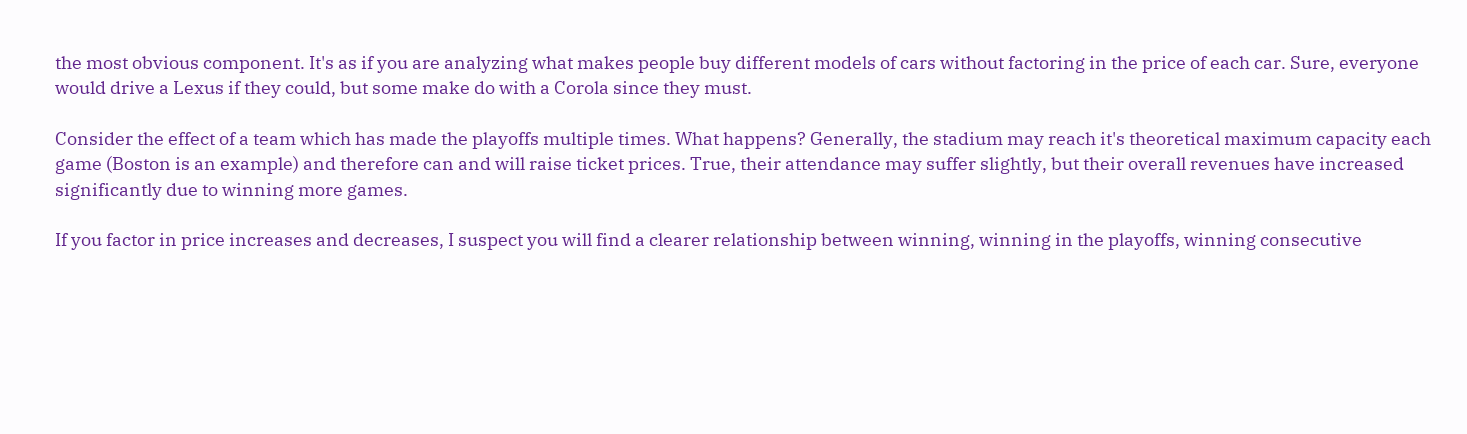the most obvious component. It's as if you are analyzing what makes people buy different models of cars without factoring in the price of each car. Sure, everyone would drive a Lexus if they could, but some make do with a Corola since they must.

Consider the effect of a team which has made the playoffs multiple times. What happens? Generally, the stadium may reach it's theoretical maximum capacity each game (Boston is an example) and therefore can and will raise ticket prices. True, their attendance may suffer slightly, but their overall revenues have increased significantly due to winning more games.

If you factor in price increases and decreases, I suspect you will find a clearer relationship between winning, winning in the playoffs, winning consecutive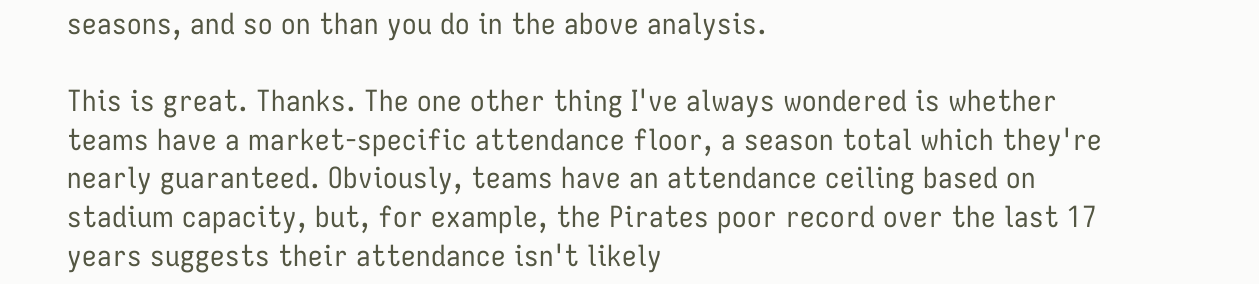seasons, and so on than you do in the above analysis.

This is great. Thanks. The one other thing I've always wondered is whether teams have a market-specific attendance floor, a season total which they're nearly guaranteed. Obviously, teams have an attendance ceiling based on stadium capacity, but, for example, the Pirates poor record over the last 17 years suggests their attendance isn't likely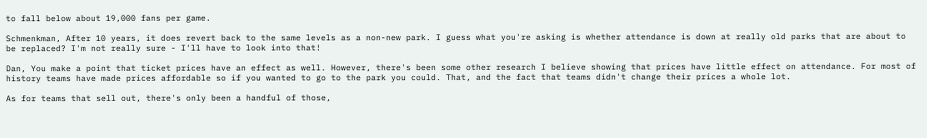to fall below about 19,000 fans per game.

Schmenkman, After 10 years, it does revert back to the same levels as a non-new park. I guess what you're asking is whether attendance is down at really old parks that are about to be replaced? I'm not really sure - I'll have to look into that!

Dan, You make a point that ticket prices have an effect as well. However, there's been some other research I believe showing that prices have little effect on attendance. For most of history teams have made prices affordable so if you wanted to go to the park you could. That, and the fact that teams didn't change their prices a whole lot.

As for teams that sell out, there's only been a handful of those,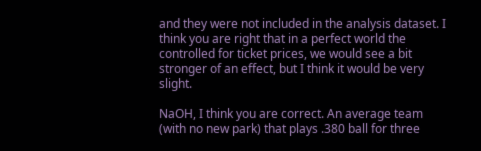and they were not included in the analysis dataset. I think you are right that in a perfect world the controlled for ticket prices, we would see a bit stronger of an effect, but I think it would be very slight.

NaOH, I think you are correct. An average team (with no new park) that plays .380 ball for three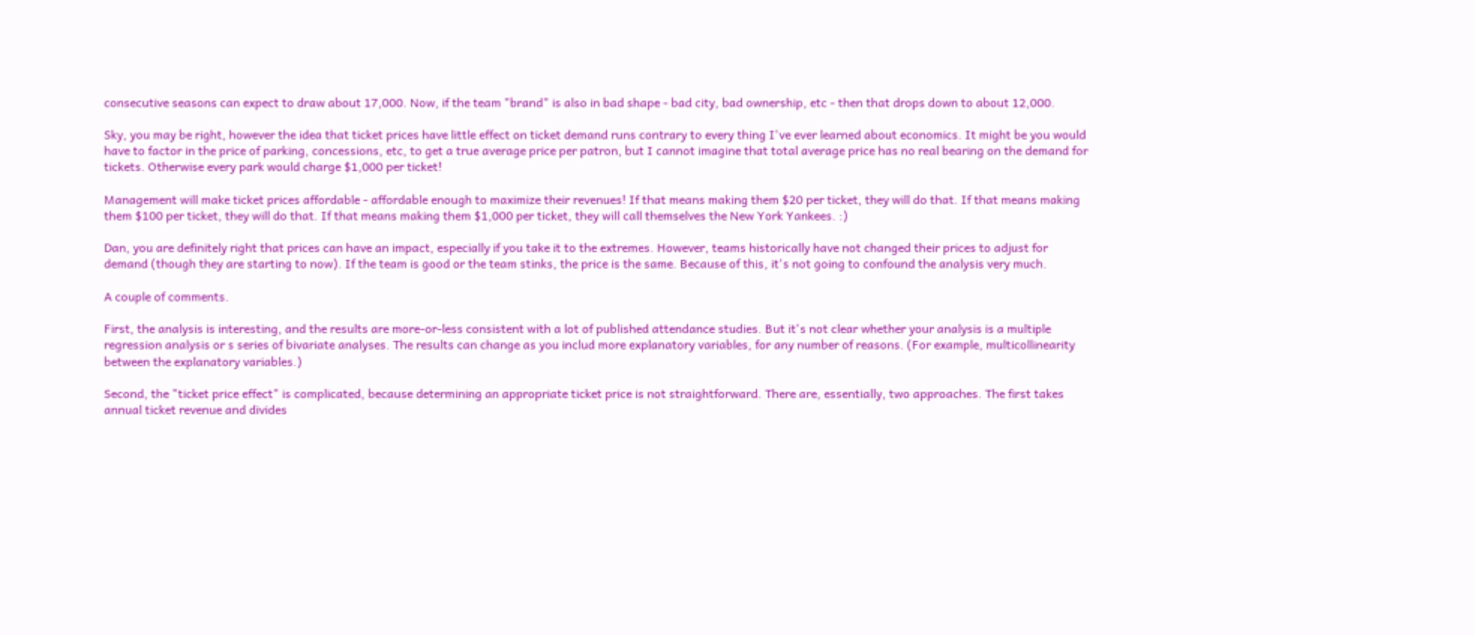consecutive seasons can expect to draw about 17,000. Now, if the team "brand" is also in bad shape - bad city, bad ownership, etc - then that drops down to about 12,000.

Sky, you may be right, however the idea that ticket prices have little effect on ticket demand runs contrary to every thing I've ever learned about economics. It might be you would have to factor in the price of parking, concessions, etc, to get a true average price per patron, but I cannot imagine that total average price has no real bearing on the demand for tickets. Otherwise every park would charge $1,000 per ticket!

Management will make ticket prices affordable - affordable enough to maximize their revenues! If that means making them $20 per ticket, they will do that. If that means making them $100 per ticket, they will do that. If that means making them $1,000 per ticket, they will call themselves the New York Yankees. :)

Dan, you are definitely right that prices can have an impact, especially if you take it to the extremes. However, teams historically have not changed their prices to adjust for demand (though they are starting to now). If the team is good or the team stinks, the price is the same. Because of this, it's not going to confound the analysis very much.

A couple of comments.

First, the analysis is interesting, and the results are more-or-less consistent with a lot of published attendance studies. But it's not clear whether your analysis is a multiple regression analysis or s series of bivariate analyses. The results can change as you includ more explanatory variables, for any number of reasons. (For example, multicollinearity between the explanatory variables.)

Second, the "ticket price effect" is complicated, because determining an appropriate ticket price is not straightforward. There are, essentially, two approaches. The first takes annual ticket revenue and divides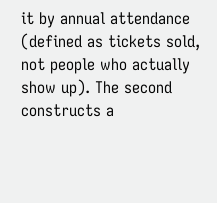it by annual attendance (defined as tickets sold, not people who actually show up). The second constructs a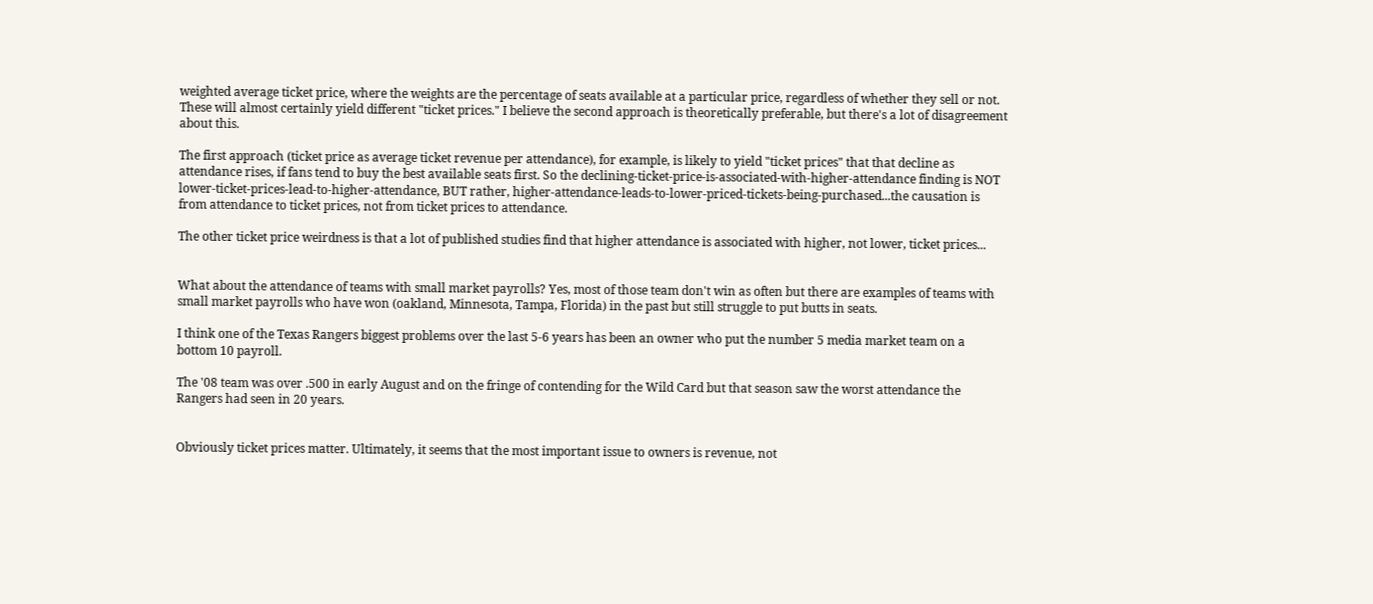weighted average ticket price, where the weights are the percentage of seats available at a particular price, regardless of whether they sell or not. These will almost certainly yield different "ticket prices." I believe the second approach is theoretically preferable, but there's a lot of disagreement about this.

The first approach (ticket price as average ticket revenue per attendance), for example, is likely to yield "ticket prices" that that decline as attendance rises, if fans tend to buy the best available seats first. So the declining-ticket-price-is-associated-with-higher-attendance finding is NOT lower-ticket-prices-lead-to-higher-attendance, BUT rather, higher-attendance-leads-to-lower-priced-tickets-being-purchased...the causation is from attendance to ticket prices, not from ticket prices to attendance.

The other ticket price weirdness is that a lot of published studies find that higher attendance is associated with higher, not lower, ticket prices...


What about the attendance of teams with small market payrolls? Yes, most of those team don't win as often but there are examples of teams with small market payrolls who have won (oakland, Minnesota, Tampa, Florida) in the past but still struggle to put butts in seats.

I think one of the Texas Rangers biggest problems over the last 5-6 years has been an owner who put the number 5 media market team on a bottom 10 payroll.

The '08 team was over .500 in early August and on the fringe of contending for the Wild Card but that season saw the worst attendance the Rangers had seen in 20 years.


Obviously ticket prices matter. Ultimately, it seems that the most important issue to owners is revenue, not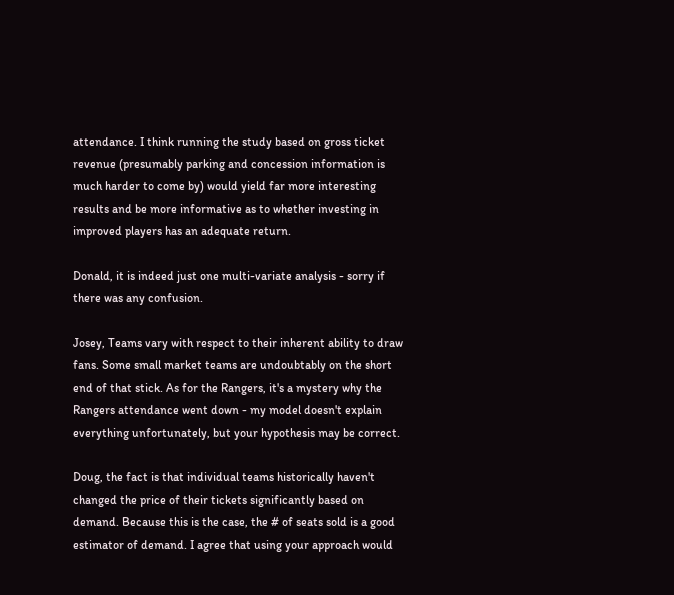attendance. I think running the study based on gross ticket revenue (presumably parking and concession information is much harder to come by) would yield far more interesting results and be more informative as to whether investing in improved players has an adequate return.

Donald, it is indeed just one multi-variate analysis - sorry if there was any confusion.

Josey, Teams vary with respect to their inherent ability to draw fans. Some small market teams are undoubtably on the short end of that stick. As for the Rangers, it's a mystery why the Rangers attendance went down - my model doesn't explain everything unfortunately, but your hypothesis may be correct.

Doug, the fact is that individual teams historically haven't changed the price of their tickets significantly based on demand. Because this is the case, the # of seats sold is a good estimator of demand. I agree that using your approach would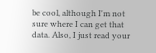be cool, although I'm not sure where I can get that data. Also, I just read your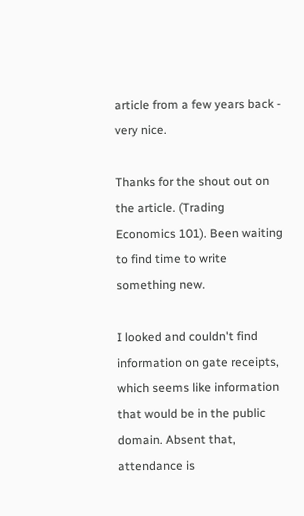article from a few years back - very nice.

Thanks for the shout out on the article. (Trading Economics 101). Been waiting to find time to write something new.

I looked and couldn't find information on gate receipts, which seems like information that would be in the public domain. Absent that, attendance is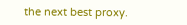the next best proxy.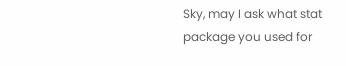Sky, may I ask what stat package you used for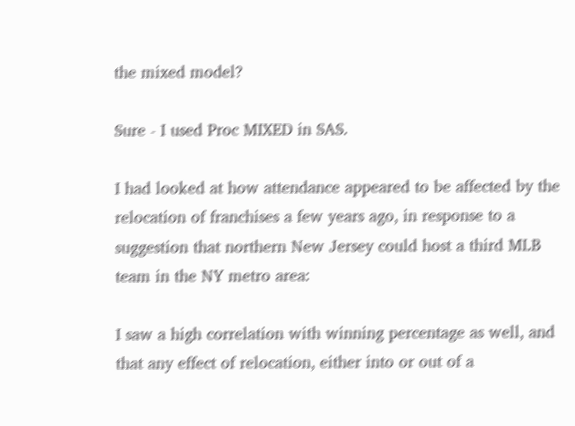the mixed model?

Sure - I used Proc MIXED in SAS.

I had looked at how attendance appeared to be affected by the relocation of franchises a few years ago, in response to a suggestion that northern New Jersey could host a third MLB team in the NY metro area:

I saw a high correlation with winning percentage as well, and that any effect of relocation, either into or out of a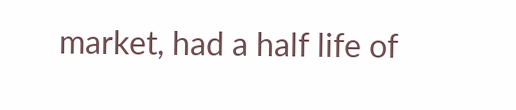market, had a half life of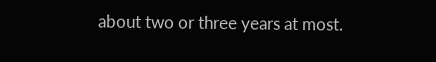about two or three years at most.